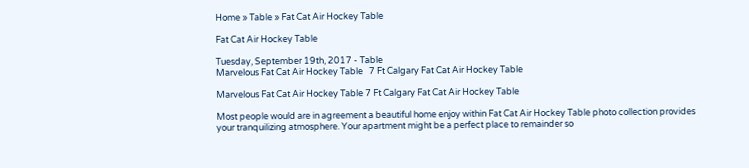Home » Table » Fat Cat Air Hockey Table

Fat Cat Air Hockey Table

Tuesday, September 19th, 2017 - Table
Marvelous Fat Cat Air Hockey Table   7 Ft Calgary Fat Cat Air Hockey Table

Marvelous Fat Cat Air Hockey Table 7 Ft Calgary Fat Cat Air Hockey Table

Most people would are in agreement a beautiful home enjoy within Fat Cat Air Hockey Table photo collection provides your tranquilizing atmosphere. Your apartment might be a perfect place to remainder so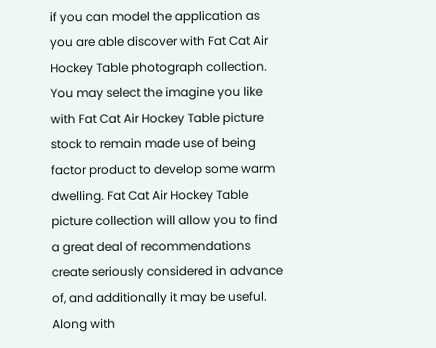if you can model the application as you are able discover with Fat Cat Air Hockey Table photograph collection. You may select the imagine you like with Fat Cat Air Hockey Table picture stock to remain made use of being factor product to develop some warm dwelling. Fat Cat Air Hockey Table picture collection will allow you to find a great deal of recommendations create seriously considered in advance of, and additionally it may be useful. Along with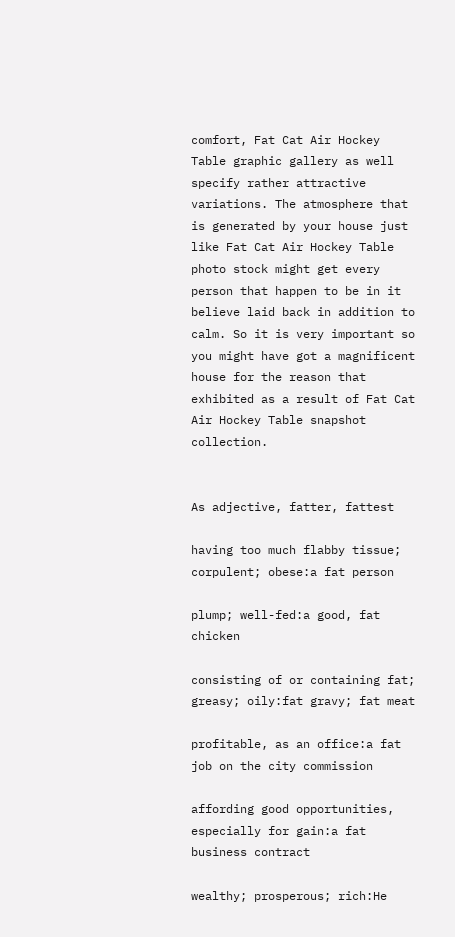comfort, Fat Cat Air Hockey Table graphic gallery as well specify rather attractive variations. The atmosphere that is generated by your house just like Fat Cat Air Hockey Table photo stock might get every person that happen to be in it believe laid back in addition to calm. So it is very important so you might have got a magnificent house for the reason that exhibited as a result of Fat Cat Air Hockey Table snapshot collection.


As adjective, fatter, fattest

having too much flabby tissue; corpulent; obese:a fat person

plump; well-fed:a good, fat chicken

consisting of or containing fat; greasy; oily:fat gravy; fat meat

profitable, as an office:a fat job on the city commission

affording good opportunities, especially for gain:a fat business contract

wealthy; prosperous; rich:He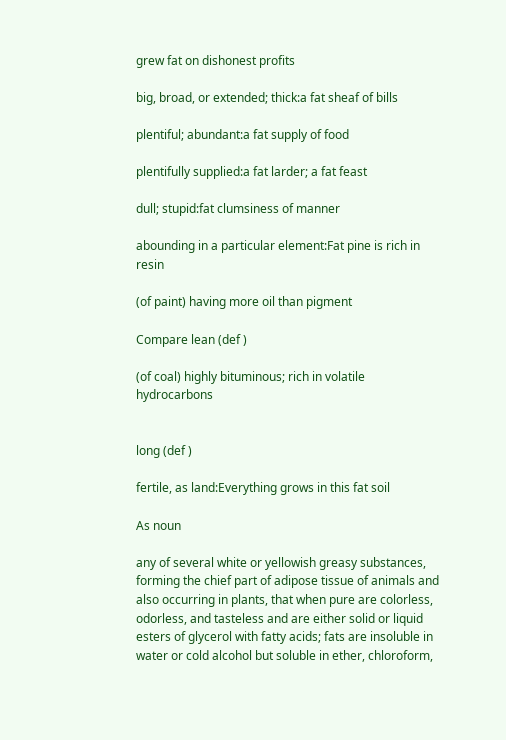grew fat on dishonest profits

big, broad, or extended; thick:a fat sheaf of bills

plentiful; abundant:a fat supply of food

plentifully supplied:a fat larder; a fat feast

dull; stupid:fat clumsiness of manner

abounding in a particular element:Fat pine is rich in resin

(of paint) having more oil than pigment

Compare lean (def )

(of coal) highly bituminous; rich in volatile hydrocarbons


long (def )

fertile, as land:Everything grows in this fat soil

As noun

any of several white or yellowish greasy substances, forming the chief part of adipose tissue of animals and also occurring in plants, that when pure are colorless, odorless, and tasteless and are either solid or liquid esters of glycerol with fatty acids; fats are insoluble in water or cold alcohol but soluble in ether, chloroform,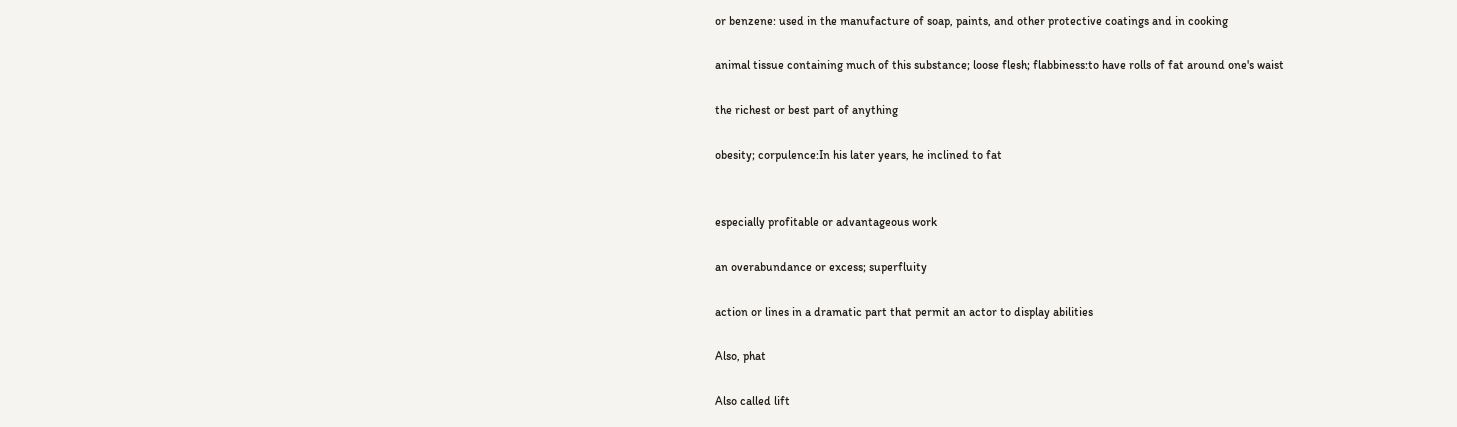or benzene: used in the manufacture of soap, paints, and other protective coatings and in cooking

animal tissue containing much of this substance; loose flesh; flabbiness:to have rolls of fat around one's waist

the richest or best part of anything

obesity; corpulence:In his later years, he inclined to fat


especially profitable or advantageous work

an overabundance or excess; superfluity

action or lines in a dramatic part that permit an actor to display abilities

Also, phat

Also called lift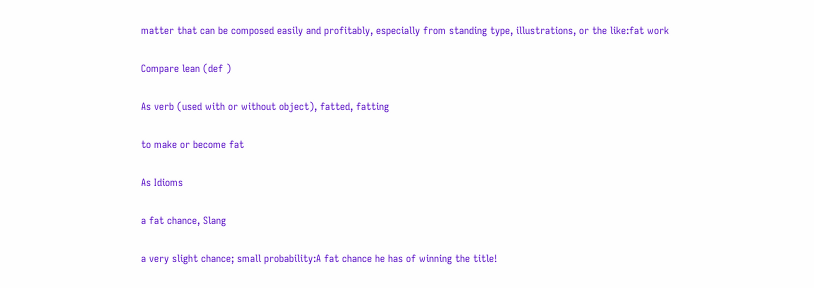matter that can be composed easily and profitably, especially from standing type, illustrations, or the like:fat work

Compare lean (def )

As verb (used with or without object), fatted, fatting

to make or become fat

As Idioms

a fat chance, Slang

a very slight chance; small probability:A fat chance he has of winning the title!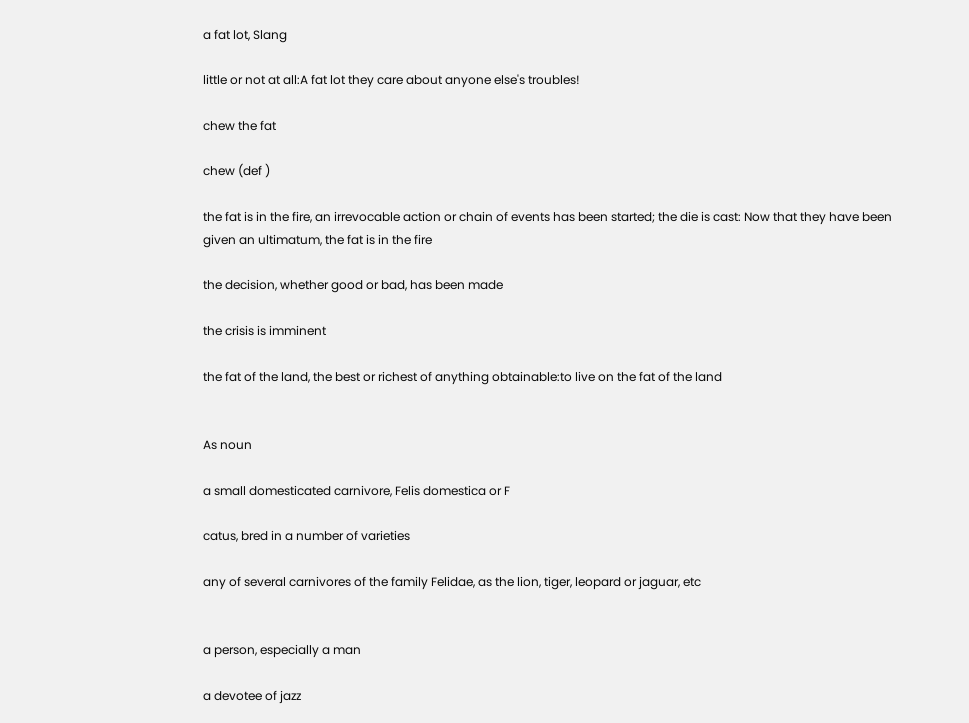a fat lot, Slang

little or not at all:A fat lot they care about anyone else's troubles!

chew the fat

chew (def )

the fat is in the fire, an irrevocable action or chain of events has been started; the die is cast: Now that they have been given an ultimatum, the fat is in the fire

the decision, whether good or bad, has been made

the crisis is imminent

the fat of the land, the best or richest of anything obtainable:to live on the fat of the land


As noun

a small domesticated carnivore, Felis domestica or F

catus, bred in a number of varieties

any of several carnivores of the family Felidae, as the lion, tiger, leopard or jaguar, etc


a person, especially a man

a devotee of jazz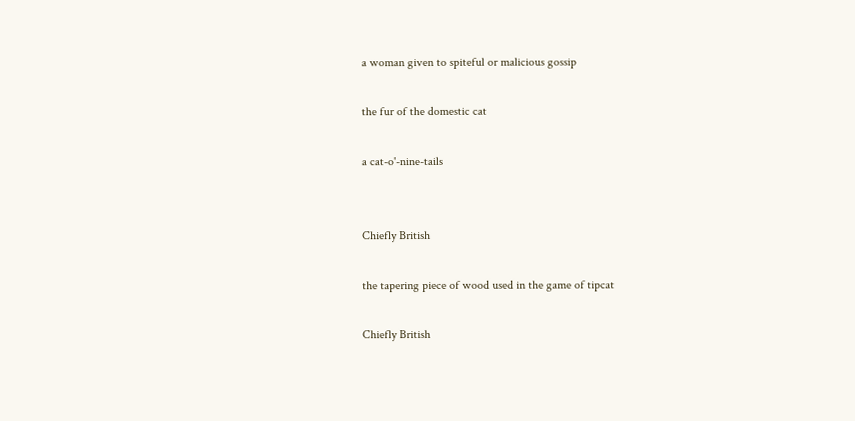a woman given to spiteful or malicious gossip

the fur of the domestic cat

a cat-o'-nine-tails


Chiefly British

the tapering piece of wood used in the game of tipcat

Chiefly British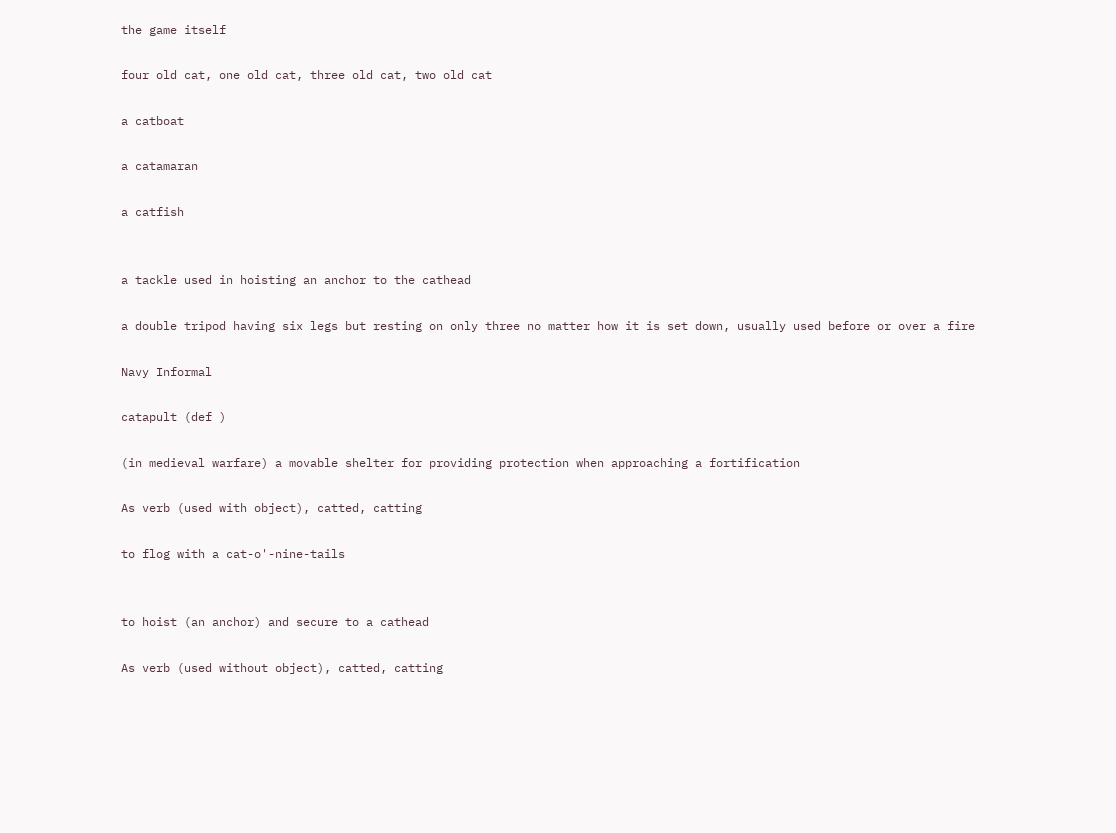the game itself

four old cat, one old cat, three old cat, two old cat

a catboat

a catamaran

a catfish


a tackle used in hoisting an anchor to the cathead

a double tripod having six legs but resting on only three no matter how it is set down, usually used before or over a fire

Navy Informal

catapult (def )

(in medieval warfare) a movable shelter for providing protection when approaching a fortification

As verb (used with object), catted, catting

to flog with a cat-o'-nine-tails


to hoist (an anchor) and secure to a cathead

As verb (used without object), catted, catting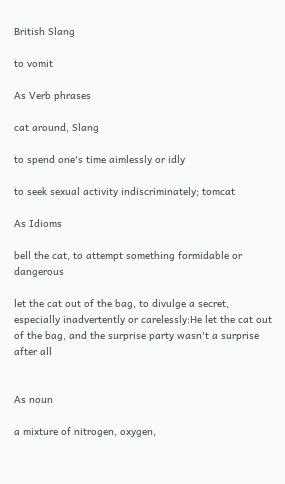British Slang

to vomit

As Verb phrases

cat around, Slang

to spend one's time aimlessly or idly

to seek sexual activity indiscriminately; tomcat

As Idioms

bell the cat, to attempt something formidable or dangerous

let the cat out of the bag, to divulge a secret, especially inadvertently or carelessly:He let the cat out of the bag, and the surprise party wasn't a surprise after all


As noun

a mixture of nitrogen, oxygen,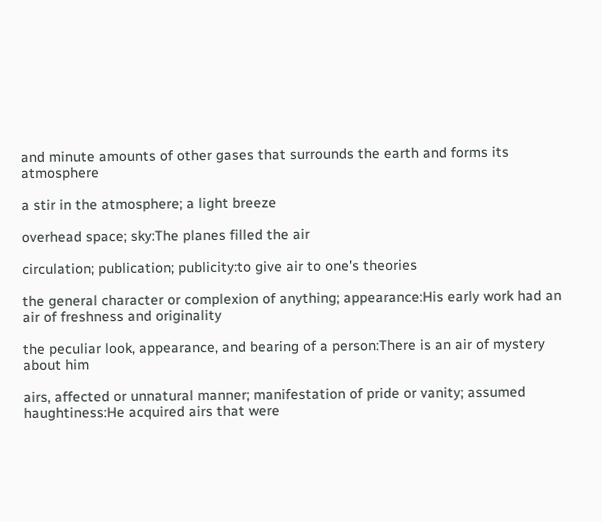and minute amounts of other gases that surrounds the earth and forms its atmosphere

a stir in the atmosphere; a light breeze

overhead space; sky:The planes filled the air

circulation; publication; publicity:to give air to one's theories

the general character or complexion of anything; appearance:His early work had an air of freshness and originality

the peculiar look, appearance, and bearing of a person:There is an air of mystery about him

airs, affected or unnatural manner; manifestation of pride or vanity; assumed haughtiness:He acquired airs that were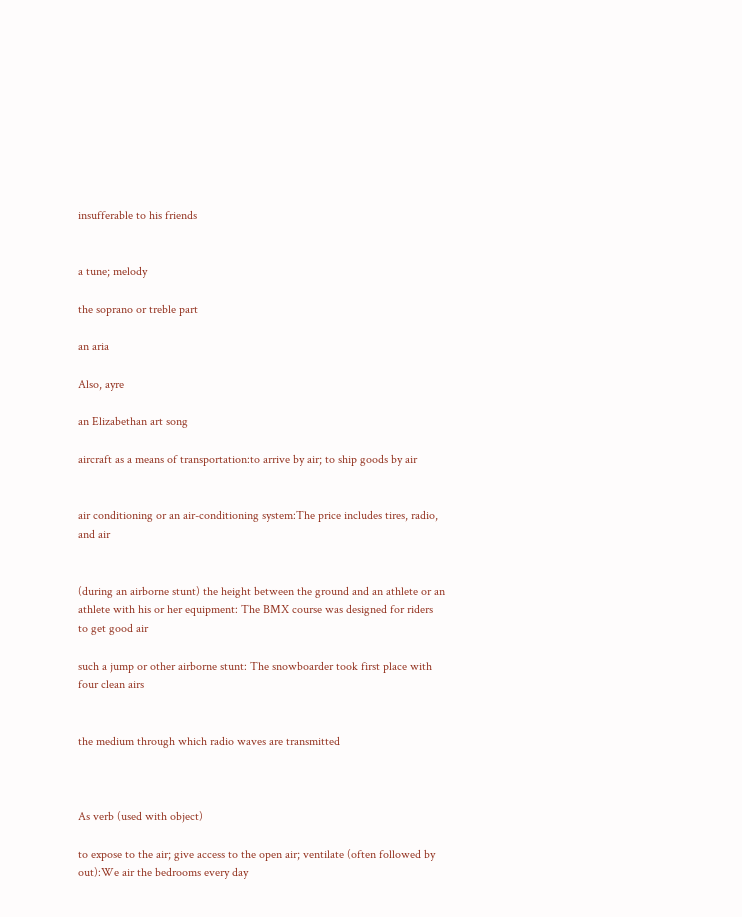insufferable to his friends


a tune; melody

the soprano or treble part

an aria

Also, ayre

an Elizabethan art song

aircraft as a means of transportation:to arrive by air; to ship goods by air


air conditioning or an air-conditioning system:The price includes tires, radio, and air


(during an airborne stunt) the height between the ground and an athlete or an athlete with his or her equipment: The BMX course was designed for riders to get good air

such a jump or other airborne stunt: The snowboarder took first place with four clean airs


the medium through which radio waves are transmitted



As verb (used with object)

to expose to the air; give access to the open air; ventilate (often followed by out):We air the bedrooms every day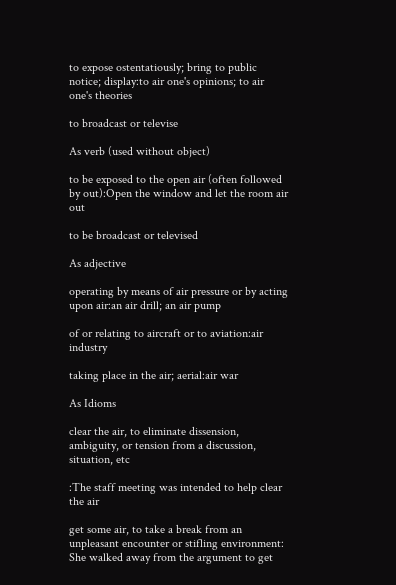to expose ostentatiously; bring to public notice; display:to air one's opinions; to air one's theories

to broadcast or televise

As verb (used without object)

to be exposed to the open air (often followed by out):Open the window and let the room air out

to be broadcast or televised

As adjective

operating by means of air pressure or by acting upon air:an air drill; an air pump

of or relating to aircraft or to aviation:air industry

taking place in the air; aerial:air war

As Idioms

clear the air, to eliminate dissension, ambiguity, or tension from a discussion, situation, etc

:The staff meeting was intended to help clear the air

get some air, to take a break from an unpleasant encounter or stifling environment: She walked away from the argument to get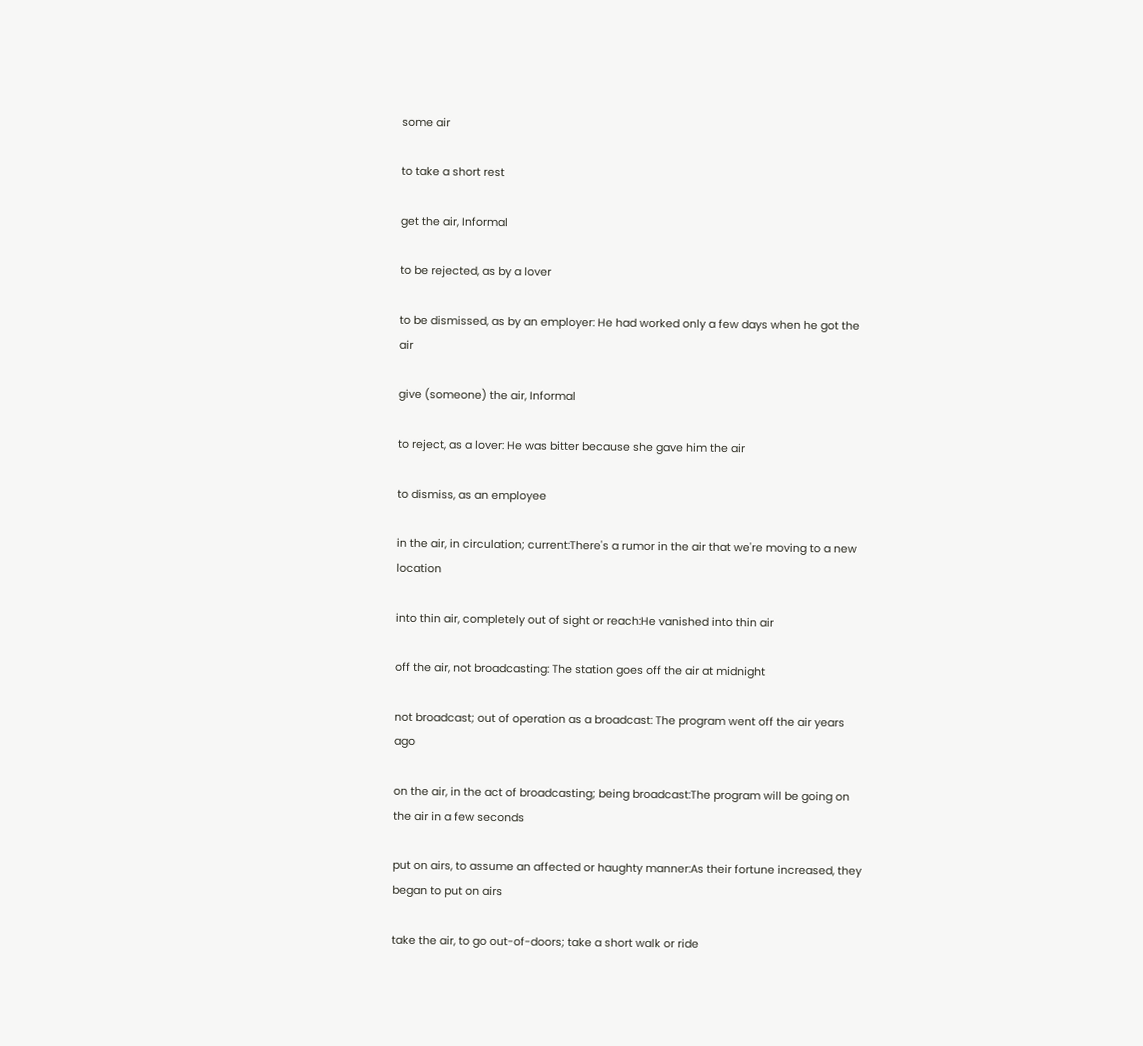some air

to take a short rest

get the air, Informal

to be rejected, as by a lover

to be dismissed, as by an employer: He had worked only a few days when he got the air

give (someone) the air, Informal

to reject, as a lover: He was bitter because she gave him the air

to dismiss, as an employee

in the air, in circulation; current:There's a rumor in the air that we're moving to a new location

into thin air, completely out of sight or reach:He vanished into thin air

off the air, not broadcasting: The station goes off the air at midnight

not broadcast; out of operation as a broadcast: The program went off the air years ago

on the air, in the act of broadcasting; being broadcast:The program will be going on the air in a few seconds

put on airs, to assume an affected or haughty manner:As their fortune increased, they began to put on airs

take the air, to go out-of-doors; take a short walk or ride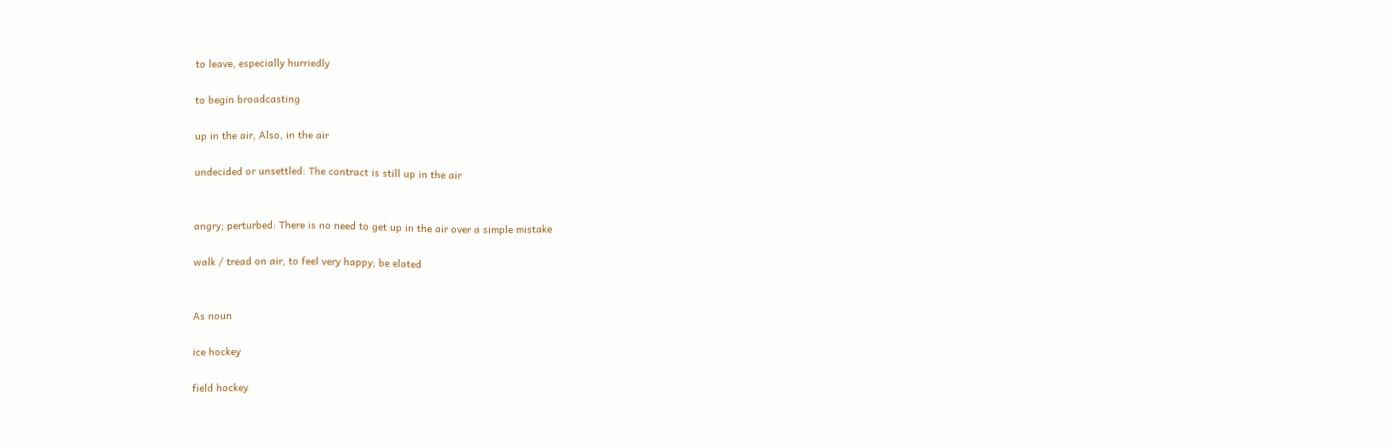to leave, especially hurriedly

to begin broadcasting

up in the air, Also, in the air

undecided or unsettled: The contract is still up in the air


angry; perturbed: There is no need to get up in the air over a simple mistake

walk / tread on air, to feel very happy; be elated


As noun

ice hockey

field hockey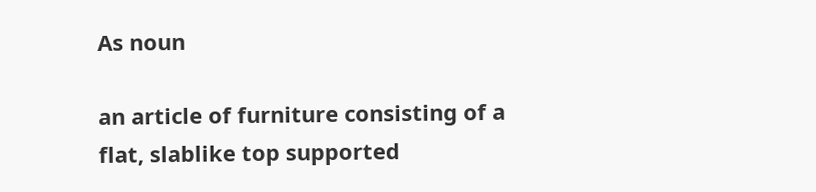As noun

an article of furniture consisting of a flat, slablike top supported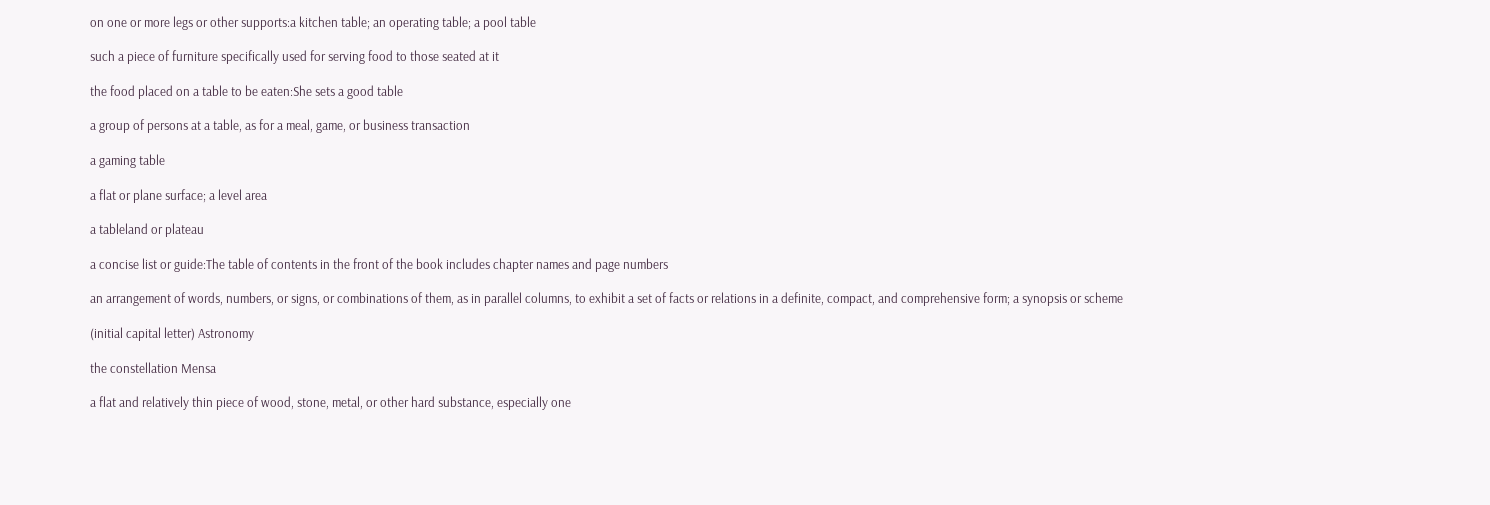on one or more legs or other supports:a kitchen table; an operating table; a pool table

such a piece of furniture specifically used for serving food to those seated at it

the food placed on a table to be eaten:She sets a good table

a group of persons at a table, as for a meal, game, or business transaction

a gaming table

a flat or plane surface; a level area

a tableland or plateau

a concise list or guide:The table of contents in the front of the book includes chapter names and page numbers

an arrangement of words, numbers, or signs, or combinations of them, as in parallel columns, to exhibit a set of facts or relations in a definite, compact, and comprehensive form; a synopsis or scheme

(initial capital letter) Astronomy

the constellation Mensa

a flat and relatively thin piece of wood, stone, metal, or other hard substance, especially one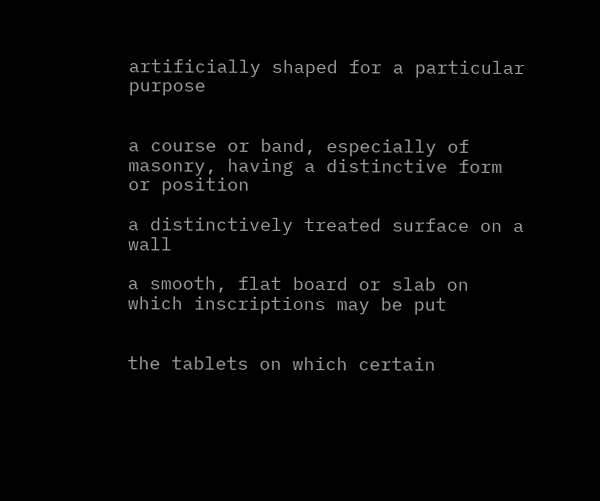artificially shaped for a particular purpose


a course or band, especially of masonry, having a distinctive form or position

a distinctively treated surface on a wall

a smooth, flat board or slab on which inscriptions may be put


the tablets on which certain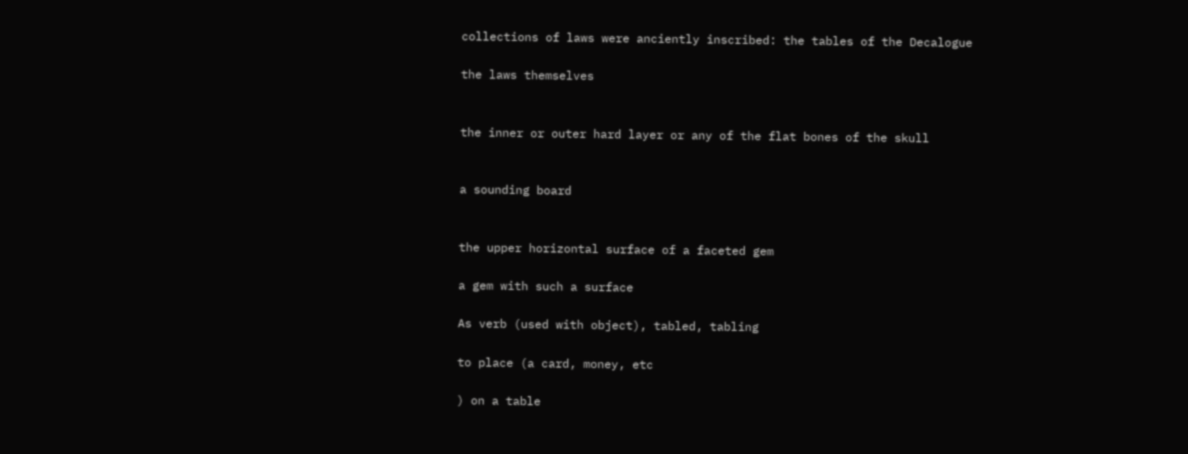collections of laws were anciently inscribed: the tables of the Decalogue

the laws themselves


the inner or outer hard layer or any of the flat bones of the skull


a sounding board


the upper horizontal surface of a faceted gem

a gem with such a surface

As verb (used with object), tabled, tabling

to place (a card, money, etc

) on a table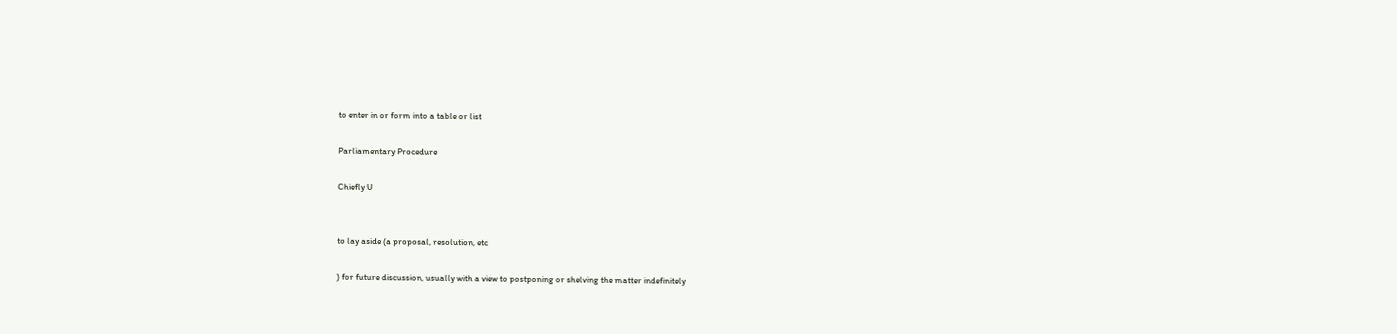to enter in or form into a table or list

Parliamentary Procedure

Chiefly U


to lay aside (a proposal, resolution, etc

) for future discussion, usually with a view to postponing or shelving the matter indefinitely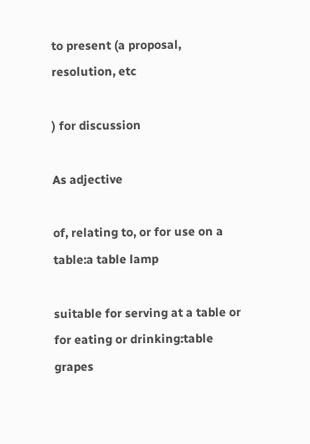to present (a proposal, resolution, etc

) for discussion

As adjective

of, relating to, or for use on a table:a table lamp

suitable for serving at a table or for eating or drinking:table grapes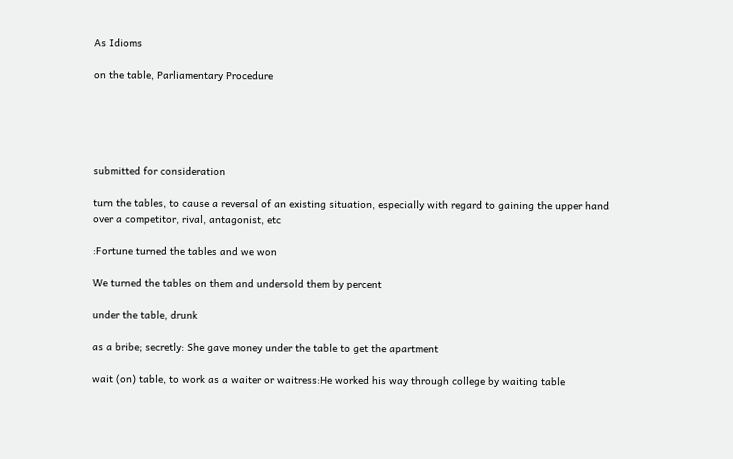As Idioms

on the table, Parliamentary Procedure





submitted for consideration

turn the tables, to cause a reversal of an existing situation, especially with regard to gaining the upper hand over a competitor, rival, antagonist, etc

:Fortune turned the tables and we won

We turned the tables on them and undersold them by percent

under the table, drunk

as a bribe; secretly: She gave money under the table to get the apartment

wait (on) table, to work as a waiter or waitress:He worked his way through college by waiting table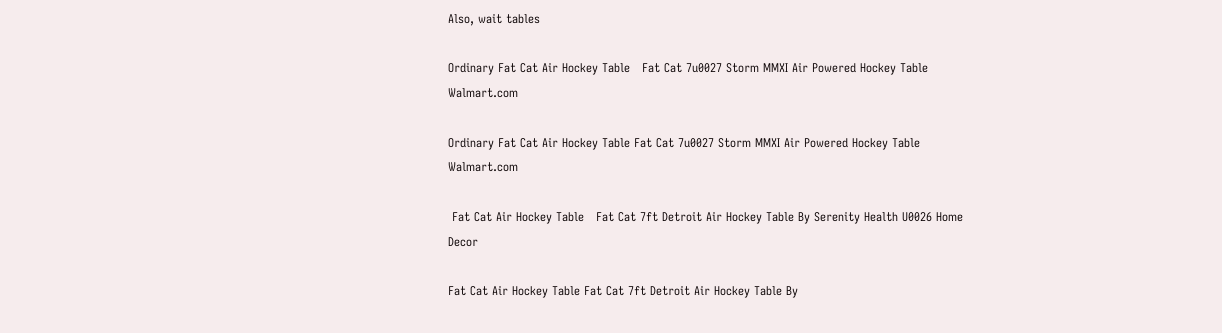Also, wait tables

Ordinary Fat Cat Air Hockey Table   Fat Cat 7u0027 Storm MMXI Air Powered Hockey Table   Walmart.com

Ordinary Fat Cat Air Hockey Table Fat Cat 7u0027 Storm MMXI Air Powered Hockey Table Walmart.com

 Fat Cat Air Hockey Table   Fat Cat 7ft Detroit Air Hockey Table By Serenity Health U0026 Home Decor

Fat Cat Air Hockey Table Fat Cat 7ft Detroit Air Hockey Table By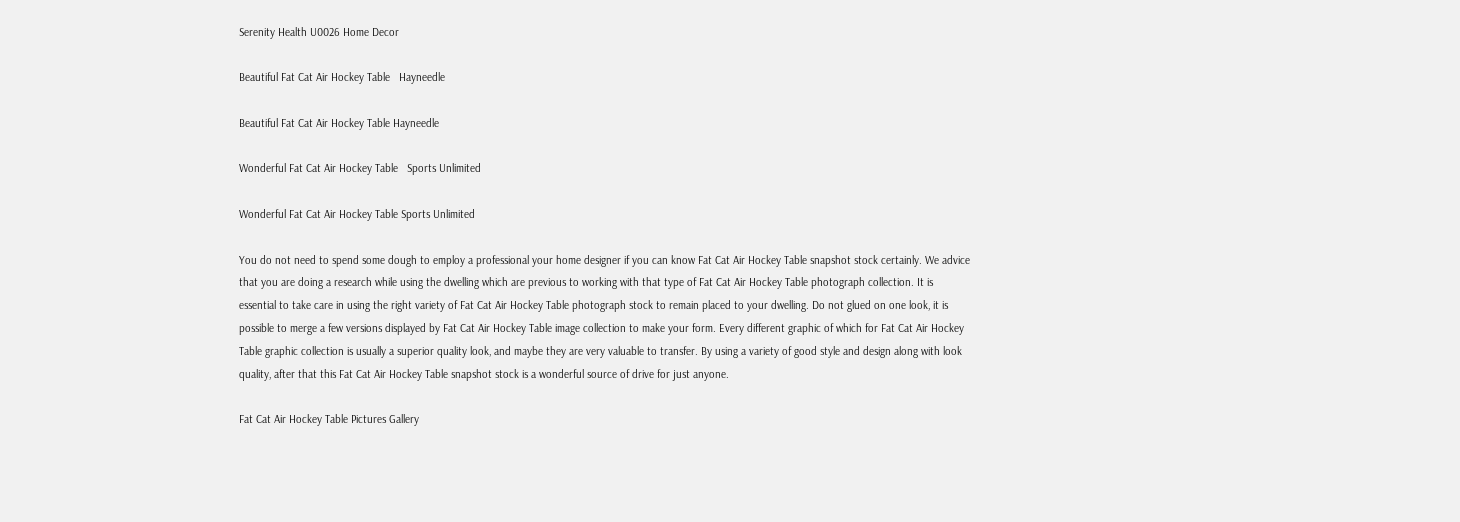Serenity Health U0026 Home Decor

Beautiful Fat Cat Air Hockey Table   Hayneedle

Beautiful Fat Cat Air Hockey Table Hayneedle

Wonderful Fat Cat Air Hockey Table   Sports Unlimited

Wonderful Fat Cat Air Hockey Table Sports Unlimited

You do not need to spend some dough to employ a professional your home designer if you can know Fat Cat Air Hockey Table snapshot stock certainly. We advice that you are doing a research while using the dwelling which are previous to working with that type of Fat Cat Air Hockey Table photograph collection. It is essential to take care in using the right variety of Fat Cat Air Hockey Table photograph stock to remain placed to your dwelling. Do not glued on one look, it is possible to merge a few versions displayed by Fat Cat Air Hockey Table image collection to make your form. Every different graphic of which for Fat Cat Air Hockey Table graphic collection is usually a superior quality look, and maybe they are very valuable to transfer. By using a variety of good style and design along with look quality, after that this Fat Cat Air Hockey Table snapshot stock is a wonderful source of drive for just anyone.

Fat Cat Air Hockey Table Pictures Gallery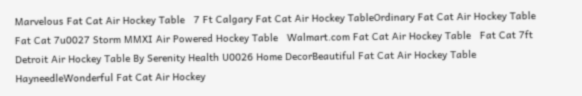Marvelous Fat Cat Air Hockey Table   7 Ft Calgary Fat Cat Air Hockey TableOrdinary Fat Cat Air Hockey Table   Fat Cat 7u0027 Storm MMXI Air Powered Hockey Table   Walmart.com Fat Cat Air Hockey Table   Fat Cat 7ft Detroit Air Hockey Table By Serenity Health U0026 Home DecorBeautiful Fat Cat Air Hockey Table   HayneedleWonderful Fat Cat Air Hockey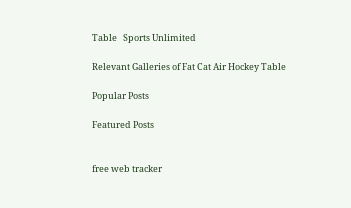Table   Sports Unlimited

Relevant Galleries of Fat Cat Air Hockey Table

Popular Posts

Featured Posts


free web tracker